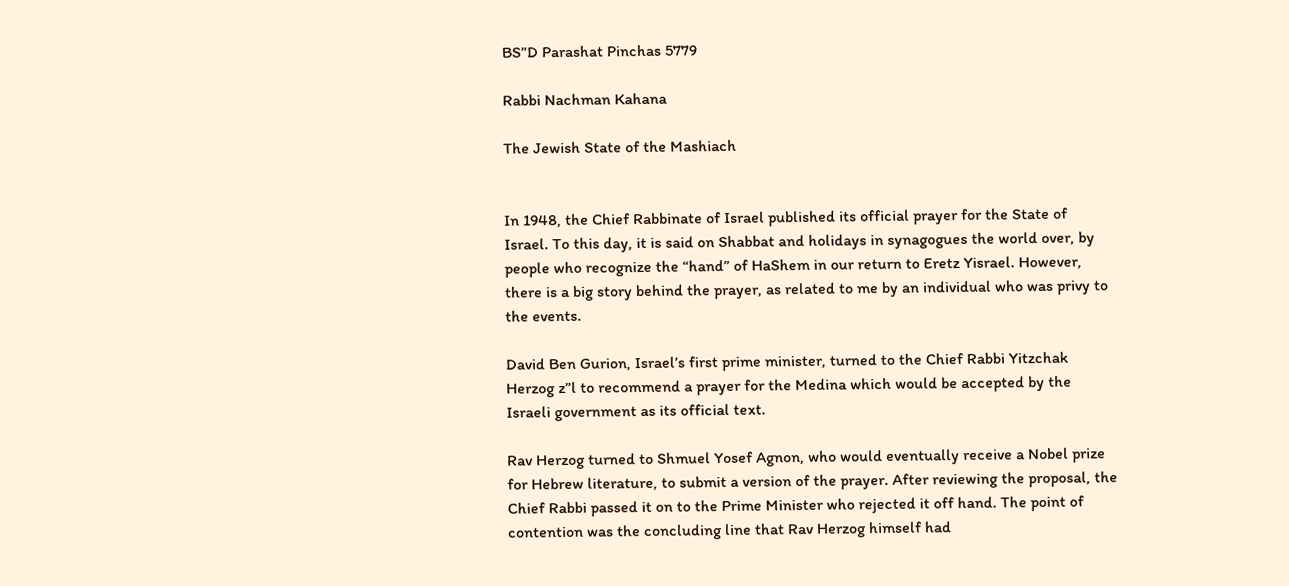BS”D Parashat Pinchas 5779

Rabbi Nachman Kahana

The Jewish State of the Mashiach


In 1948, the Chief Rabbinate of Israel published its official prayer for the State of Israel. To this day, it is said on Shabbat and holidays in synagogues the world over, by people who recognize the “hand” of HaShem in our return to Eretz Yisrael. However, there is a big story behind the prayer, as related to me by an individual who was privy to the events.

David Ben Gurion, Israel’s first prime minister, turned to the Chief Rabbi Yitzchak Herzog z”l to recommend a prayer for the Medina which would be accepted by the Israeli government as its official text.

Rav Herzog turned to Shmuel Yosef Agnon, who would eventually receive a Nobel prize for Hebrew literature, to submit a version of the prayer. After reviewing the proposal, the Chief Rabbi passed it on to the Prime Minister who rejected it off hand. The point of contention was the concluding line that Rav Herzog himself had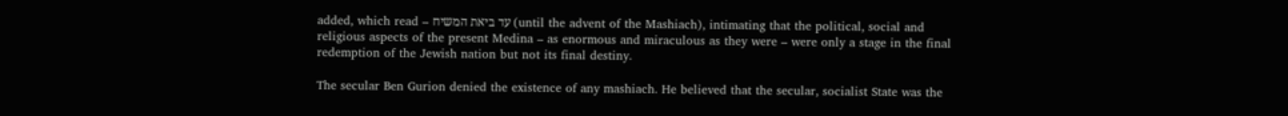added, which read – עד ביאת המשיח (until the advent of the Mashiach), intimating that the political, social and religious aspects of the present Medina – as enormous and miraculous as they were – were only a stage in the final redemption of the Jewish nation but not its final destiny.

The secular Ben Gurion denied the existence of any mashiach. He believed that the secular, socialist State was the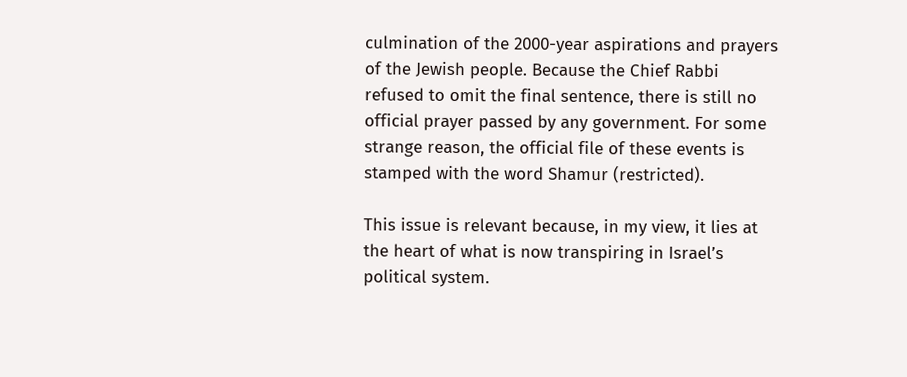culmination of the 2000-year aspirations and prayers of the Jewish people. Because the Chief Rabbi refused to omit the final sentence, there is still no official prayer passed by any government. For some strange reason, the official file of these events is stamped with the word Shamur (restricted).

This issue is relevant because, in my view, it lies at the heart of what is now transpiring in Israel’s political system.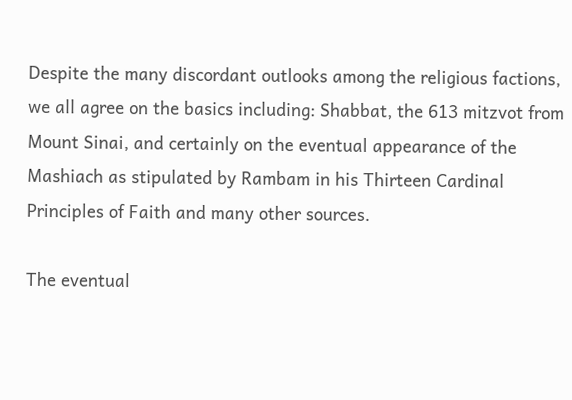Despite the many discordant outlooks among the religious factions, we all agree on the basics including: Shabbat, the 613 mitzvot from Mount Sinai, and certainly on the eventual appearance of the Mashiach as stipulated by Rambam in his Thirteen Cardinal Principles of Faith and many other sources.

The eventual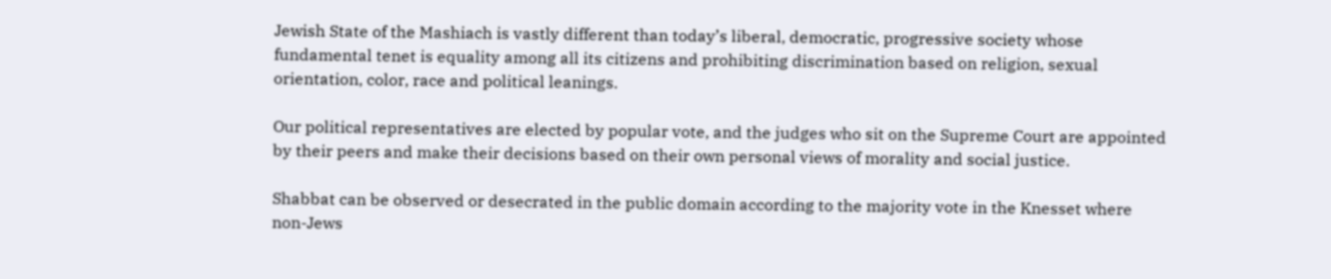Jewish State of the Mashiach is vastly different than today’s liberal, democratic, progressive society whose fundamental tenet is equality among all its citizens and prohibiting discrimination based on religion, sexual orientation, color, race and political leanings.

Our political representatives are elected by popular vote, and the judges who sit on the Supreme Court are appointed by their peers and make their decisions based on their own personal views of morality and social justice.

Shabbat can be observed or desecrated in the public domain according to the majority vote in the Knesset where non-Jews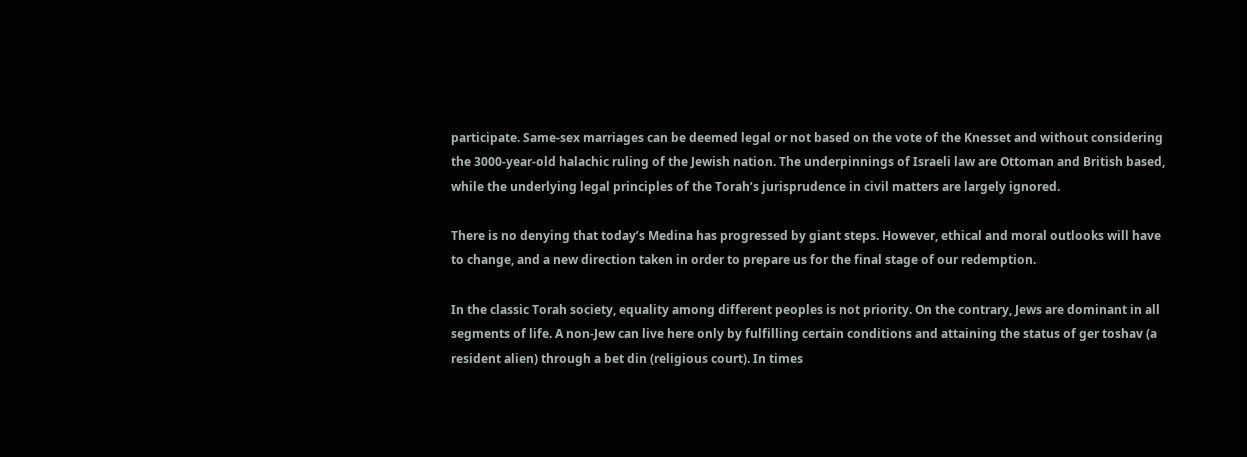participate. Same-sex marriages can be deemed legal or not based on the vote of the Knesset and without considering the 3000-year-old halachic ruling of the Jewish nation. The underpinnings of Israeli law are Ottoman and British based, while the underlying legal principles of the Torah’s jurisprudence in civil matters are largely ignored.

There is no denying that today’s Medina has progressed by giant steps. However, ethical and moral outlooks will have to change, and a new direction taken in order to prepare us for the final stage of our redemption.

In the classic Torah society, equality among different peoples is not priority. On the contrary, Jews are dominant in all segments of life. A non-Jew can live here only by fulfilling certain conditions and attaining the status of ger toshav (a resident alien) through a bet din (religious court). In times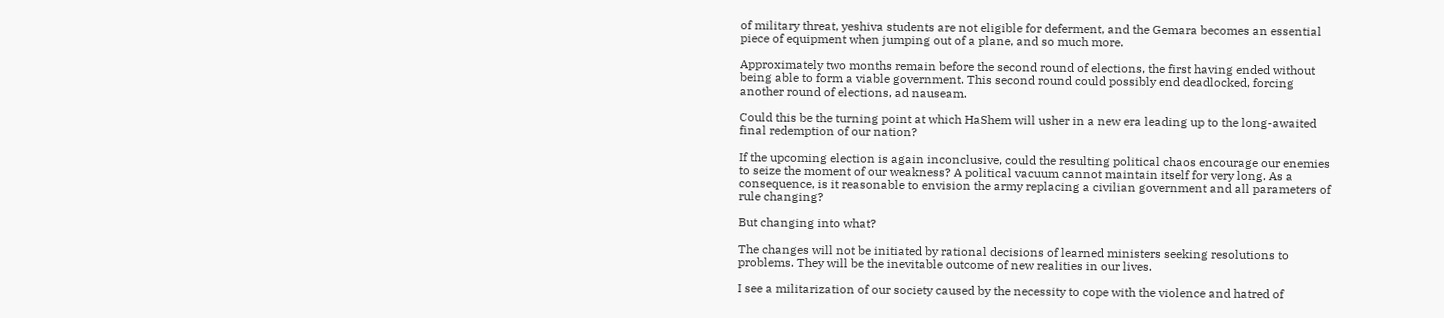of military threat, yeshiva students are not eligible for deferment, and the Gemara becomes an essential piece of equipment when jumping out of a plane, and so much more.

Approximately two months remain before the second round of elections, the first having ended without being able to form a viable government. This second round could possibly end deadlocked, forcing another round of elections, ad nauseam.

Could this be the turning point at which HaShem will usher in a new era leading up to the long-awaited final redemption of our nation?

If the upcoming election is again inconclusive, could the resulting political chaos encourage our enemies to seize the moment of our weakness? A political vacuum cannot maintain itself for very long. As a consequence, is it reasonable to envision the army replacing a civilian government and all parameters of rule changing?

But changing into what?

The changes will not be initiated by rational decisions of learned ministers seeking resolutions to problems. They will be the inevitable outcome of new realities in our lives.

I see a militarization of our society caused by the necessity to cope with the violence and hatred of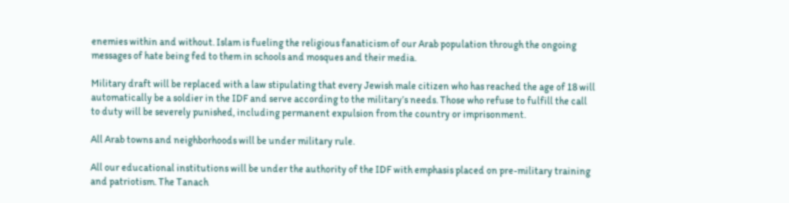enemies within and without. Islam is fueling the religious fanaticism of our Arab population through the ongoing messages of hate being fed to them in schools and mosques and their media.

Military draft will be replaced with a law stipulating that every Jewish male citizen who has reached the age of 18 will automatically be a soldier in the IDF and serve according to the military’s needs. Those who refuse to fulfill the call to duty will be severely punished, including permanent expulsion from the country or imprisonment.

All Arab towns and neighborhoods will be under military rule.

All our educational institutions will be under the authority of the IDF with emphasis placed on pre-military training and patriotism. The Tanach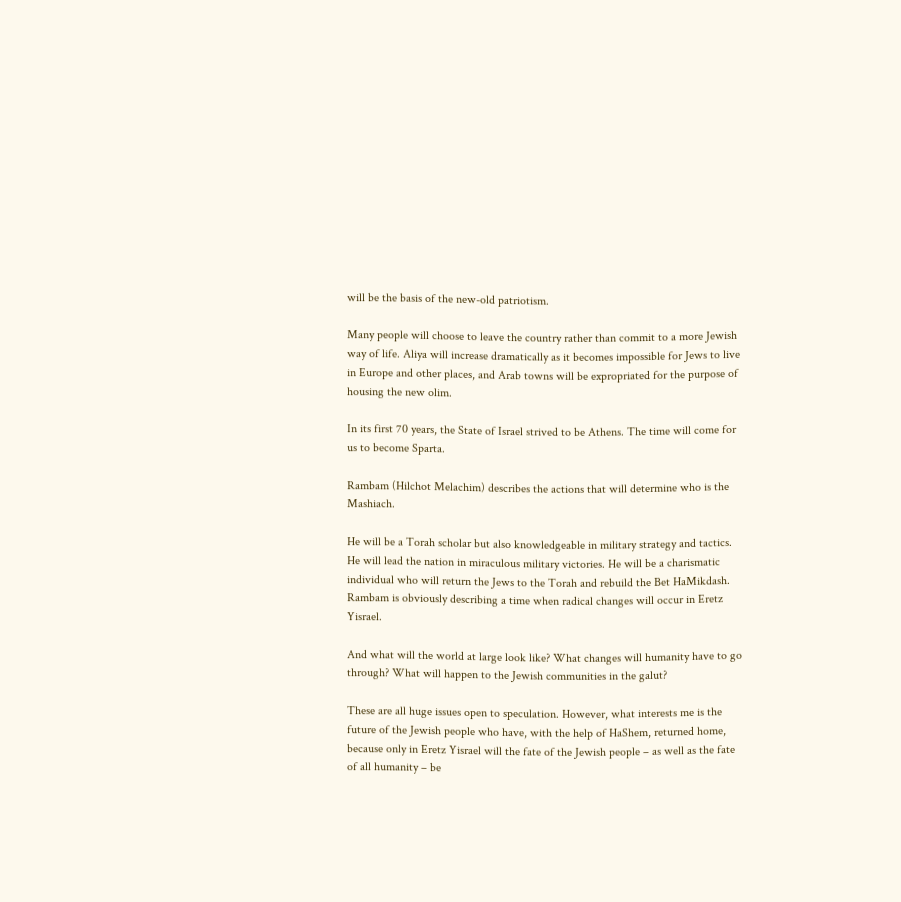will be the basis of the new-old patriotism.

Many people will choose to leave the country rather than commit to a more Jewish way of life. Aliya will increase dramatically as it becomes impossible for Jews to live in Europe and other places, and Arab towns will be expropriated for the purpose of housing the new olim.

In its first 70 years, the State of Israel strived to be Athens. The time will come for us to become Sparta.

Rambam (Hilchot Melachim) describes the actions that will determine who is the Mashiach.

He will be a Torah scholar but also knowledgeable in military strategy and tactics. He will lead the nation in miraculous military victories. He will be a charismatic individual who will return the Jews to the Torah and rebuild the Bet HaMikdash. Rambam is obviously describing a time when radical changes will occur in Eretz Yisrael.

And what will the world at large look like? What changes will humanity have to go through? What will happen to the Jewish communities in the galut?

These are all huge issues open to speculation. However, what interests me is the future of the Jewish people who have, with the help of HaShem, returned home, because only in Eretz Yisrael will the fate of the Jewish people – as well as the fate of all humanity – be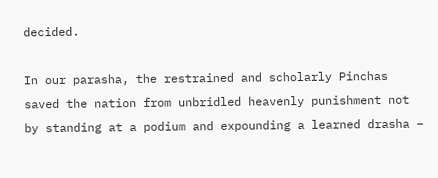decided.

In our parasha, the restrained and scholarly Pinchas saved the nation from unbridled heavenly punishment not by standing at a podium and expounding a learned drasha –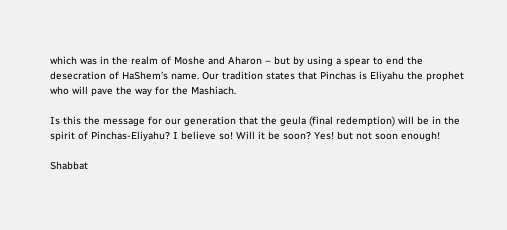which was in the realm of Moshe and Aharon – but by using a spear to end the desecration of HaShem’s name. Our tradition states that Pinchas is Eliyahu the prophet who will pave the way for the Mashiach.

Is this the message for our generation that the geula (final redemption) will be in the spirit of Pinchas-Eliyahu? I believe so! Will it be soon? Yes! but not soon enough!

Shabbat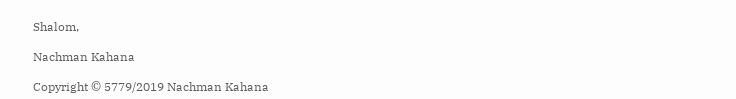Shalom,

Nachman Kahana

Copyright © 5779/2019 Nachman Kahana